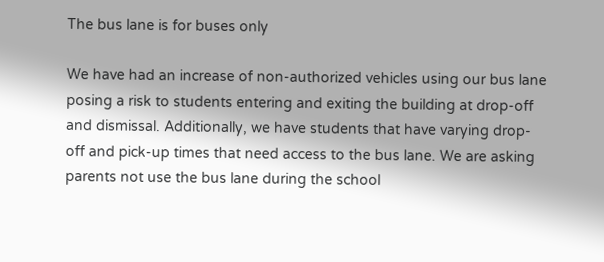The bus lane is for buses only

We have had an increase of non-authorized vehicles using our bus lane posing a risk to students entering and exiting the building at drop-off and dismissal. Additionally, we have students that have varying drop-off and pick-up times that need access to the bus lane. We are asking parents not use the bus lane during the school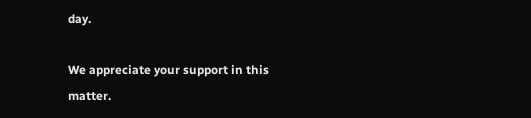day.

We appreciate your support in this matter.